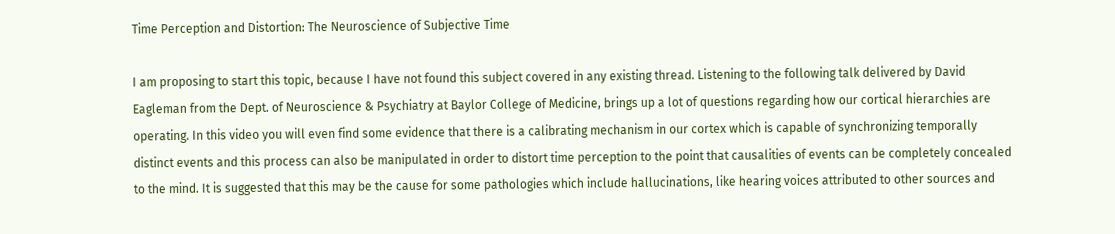Time Perception and Distortion: The Neuroscience of Subjective Time

I am proposing to start this topic, because I have not found this subject covered in any existing thread. Listening to the following talk delivered by David Eagleman from the Dept. of Neuroscience & Psychiatry at Baylor College of Medicine, brings up a lot of questions regarding how our cortical hierarchies are operating. In this video you will even find some evidence that there is a calibrating mechanism in our cortex which is capable of synchronizing temporally distinct events and this process can also be manipulated in order to distort time perception to the point that causalities of events can be completely concealed to the mind. It is suggested that this may be the cause for some pathologies which include hallucinations, like hearing voices attributed to other sources and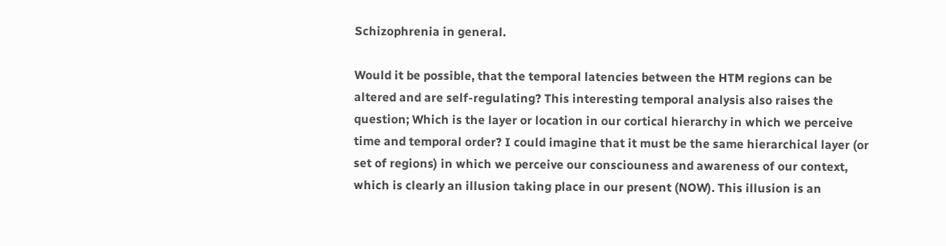Schizophrenia in general.

Would it be possible, that the temporal latencies between the HTM regions can be altered and are self-regulating? This interesting temporal analysis also raises the question; Which is the layer or location in our cortical hierarchy in which we perceive time and temporal order? I could imagine that it must be the same hierarchical layer (or set of regions) in which we perceive our consciouness and awareness of our context, which is clearly an illusion taking place in our present (NOW). This illusion is an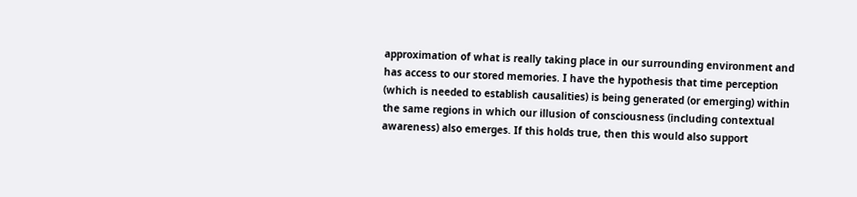approximation of what is really taking place in our surrounding environment and has access to our stored memories. I have the hypothesis that time perception (which is needed to establish causalities) is being generated (or emerging) within the same regions in which our illusion of consciousness (including contextual awareness) also emerges. If this holds true, then this would also support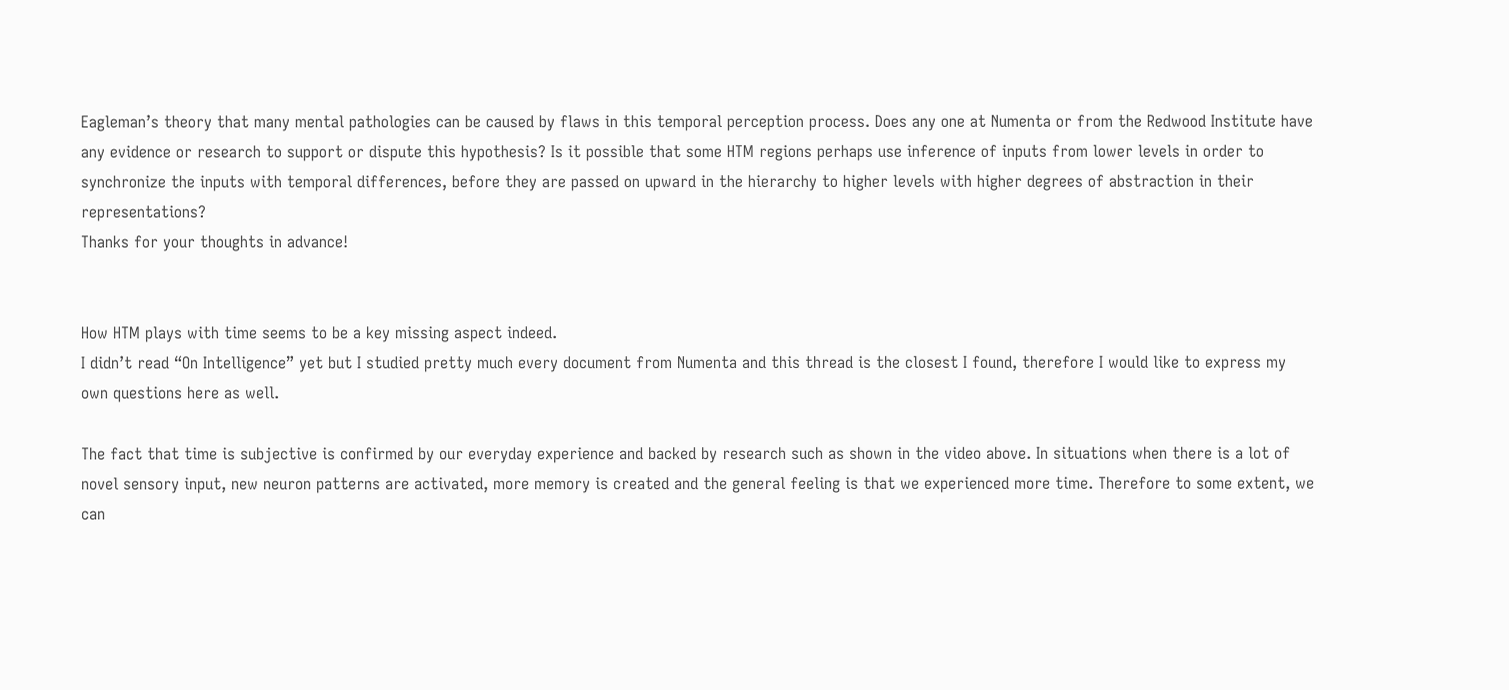Eagleman’s theory that many mental pathologies can be caused by flaws in this temporal perception process. Does any one at Numenta or from the Redwood Institute have any evidence or research to support or dispute this hypothesis? Is it possible that some HTM regions perhaps use inference of inputs from lower levels in order to synchronize the inputs with temporal differences, before they are passed on upward in the hierarchy to higher levels with higher degrees of abstraction in their representations?
Thanks for your thoughts in advance!


How HTM plays with time seems to be a key missing aspect indeed.
I didn’t read “On Intelligence” yet but I studied pretty much every document from Numenta and this thread is the closest I found, therefore I would like to express my own questions here as well.

The fact that time is subjective is confirmed by our everyday experience and backed by research such as shown in the video above. In situations when there is a lot of novel sensory input, new neuron patterns are activated, more memory is created and the general feeling is that we experienced more time. Therefore to some extent, we can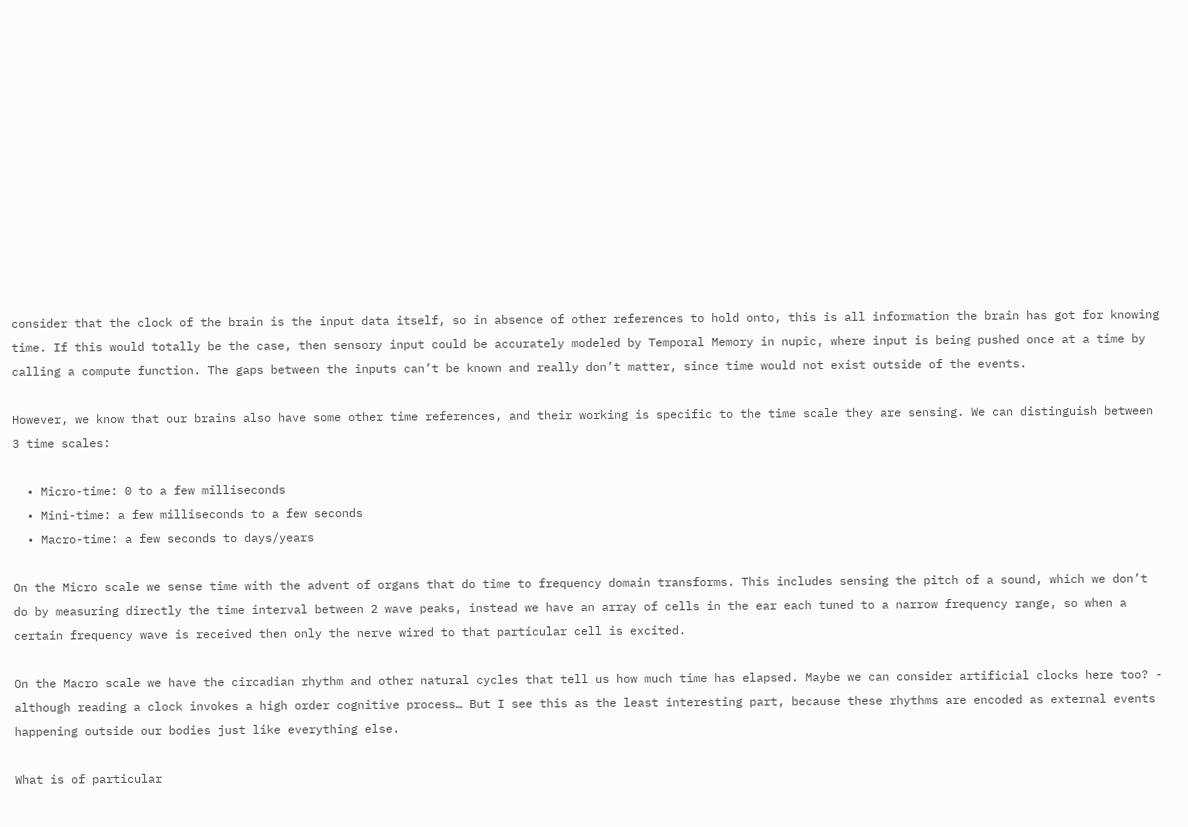consider that the clock of the brain is the input data itself, so in absence of other references to hold onto, this is all information the brain has got for knowing time. If this would totally be the case, then sensory input could be accurately modeled by Temporal Memory in nupic, where input is being pushed once at a time by calling a compute function. The gaps between the inputs can’t be known and really don’t matter, since time would not exist outside of the events.

However, we know that our brains also have some other time references, and their working is specific to the time scale they are sensing. We can distinguish between 3 time scales:

  • Micro-time: 0 to a few milliseconds
  • Mini-time: a few milliseconds to a few seconds
  • Macro-time: a few seconds to days/years

On the Micro scale we sense time with the advent of organs that do time to frequency domain transforms. This includes sensing the pitch of a sound, which we don’t do by measuring directly the time interval between 2 wave peaks, instead we have an array of cells in the ear each tuned to a narrow frequency range, so when a certain frequency wave is received then only the nerve wired to that particular cell is excited.

On the Macro scale we have the circadian rhythm and other natural cycles that tell us how much time has elapsed. Maybe we can consider artificial clocks here too? - although reading a clock invokes a high order cognitive process… But I see this as the least interesting part, because these rhythms are encoded as external events happening outside our bodies just like everything else.

What is of particular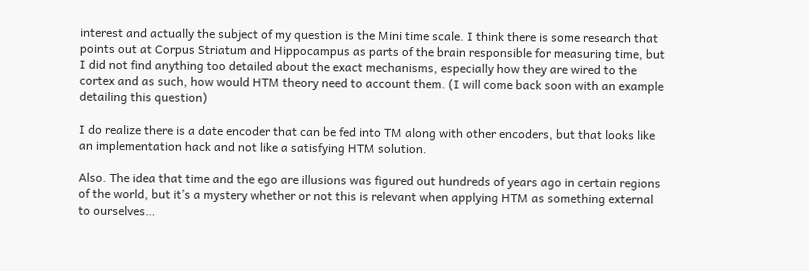interest and actually the subject of my question is the Mini time scale. I think there is some research that points out at Corpus Striatum and Hippocampus as parts of the brain responsible for measuring time, but I did not find anything too detailed about the exact mechanisms, especially how they are wired to the cortex and as such, how would HTM theory need to account them. (I will come back soon with an example detailing this question)

I do realize there is a date encoder that can be fed into TM along with other encoders, but that looks like an implementation hack and not like a satisfying HTM solution.

Also. The idea that time and the ego are illusions was figured out hundreds of years ago in certain regions of the world, but it’s a mystery whether or not this is relevant when applying HTM as something external to ourselves…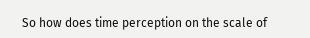So how does time perception on the scale of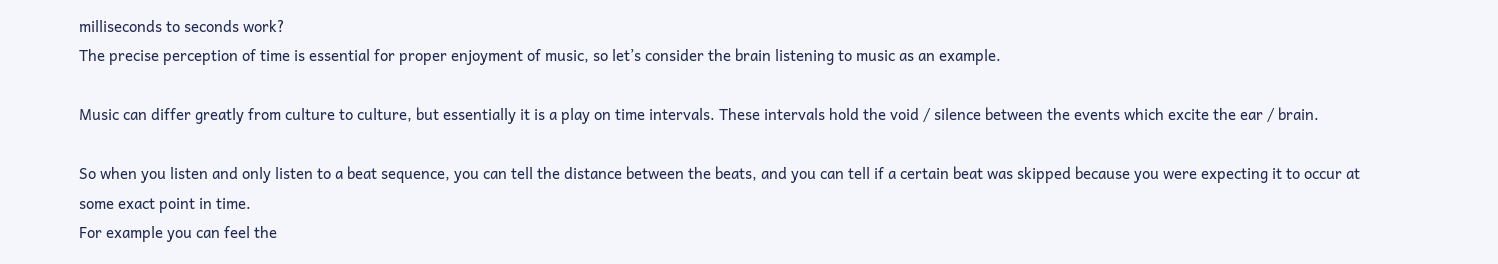milliseconds to seconds work?
The precise perception of time is essential for proper enjoyment of music, so let’s consider the brain listening to music as an example.

Music can differ greatly from culture to culture, but essentially it is a play on time intervals. These intervals hold the void / silence between the events which excite the ear / brain.

So when you listen and only listen to a beat sequence, you can tell the distance between the beats, and you can tell if a certain beat was skipped because you were expecting it to occur at some exact point in time.
For example you can feel the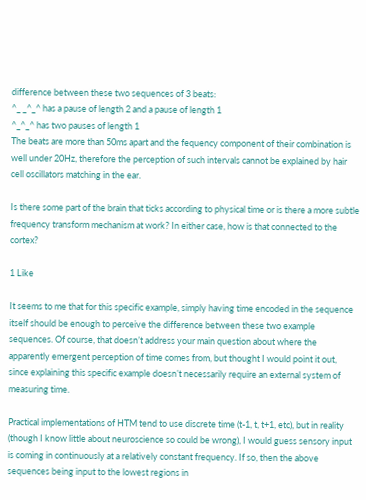difference between these two sequences of 3 beats:
^_ _^_^ has a pause of length 2 and a pause of length 1
^_^_^ has two pauses of length 1
The beats are more than 50ms apart and the fequency component of their combination is well under 20Hz, therefore the perception of such intervals cannot be explained by hair cell oscillators matching in the ear.

Is there some part of the brain that ticks according to physical time or is there a more subtle frequency transform mechanism at work? In either case, how is that connected to the cortex?

1 Like

It seems to me that for this specific example, simply having time encoded in the sequence itself should be enough to perceive the difference between these two example sequences. Of course, that doesn’t address your main question about where the apparently emergent perception of time comes from, but thought I would point it out, since explaining this specific example doesn’t necessarily require an external system of measuring time.

Practical implementations of HTM tend to use discrete time (t-1, t, t+1, etc), but in reality (though I know little about neuroscience so could be wrong), I would guess sensory input is coming in continuously at a relatively constant frequency. If so, then the above sequences being input to the lowest regions in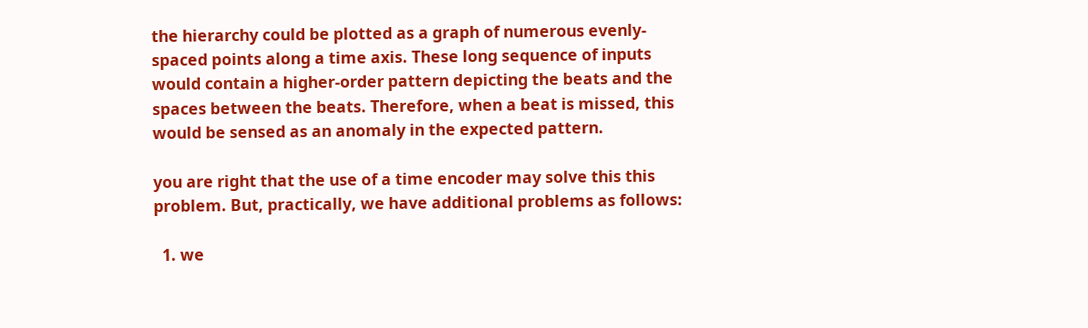the hierarchy could be plotted as a graph of numerous evenly-spaced points along a time axis. These long sequence of inputs would contain a higher-order pattern depicting the beats and the spaces between the beats. Therefore, when a beat is missed, this would be sensed as an anomaly in the expected pattern.

you are right that the use of a time encoder may solve this this problem. But, practically, we have additional problems as follows:

  1. we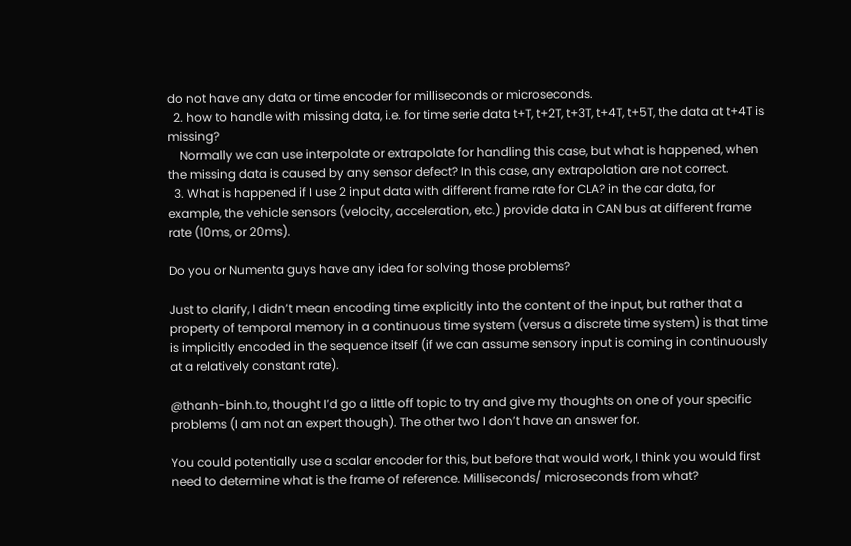do not have any data or time encoder for milliseconds or microseconds.
  2. how to handle with missing data, i.e. for time serie data t+T, t+2T, t+3T, t+4T, t+5T, the data at t+4T is missing?
    Normally we can use interpolate or extrapolate for handling this case, but what is happened, when the missing data is caused by any sensor defect? In this case, any extrapolation are not correct.
  3. What is happened if I use 2 input data with different frame rate for CLA? in the car data, for example, the vehicle sensors (velocity, acceleration, etc.) provide data in CAN bus at different frame rate (10ms, or 20ms).

Do you or Numenta guys have any idea for solving those problems?

Just to clarify, I didn’t mean encoding time explicitly into the content of the input, but rather that a property of temporal memory in a continuous time system (versus a discrete time system) is that time is implicitly encoded in the sequence itself (if we can assume sensory input is coming in continuously at a relatively constant rate).

@thanh-binh.to, thought I’d go a little off topic to try and give my thoughts on one of your specific problems (I am not an expert though). The other two I don’t have an answer for.

You could potentially use a scalar encoder for this, but before that would work, I think you would first need to determine what is the frame of reference. Milliseconds/ microseconds from what?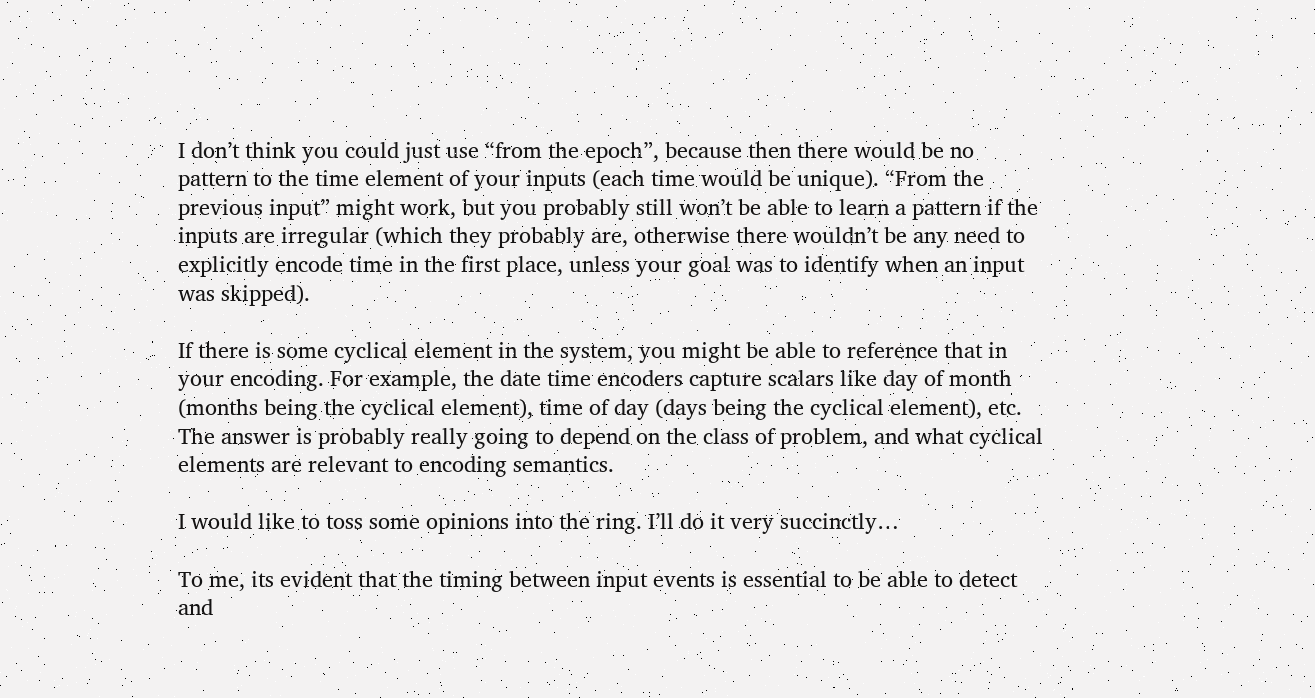I don’t think you could just use “from the epoch”, because then there would be no pattern to the time element of your inputs (each time would be unique). “From the previous input” might work, but you probably still won’t be able to learn a pattern if the inputs are irregular (which they probably are, otherwise there wouldn’t be any need to explicitly encode time in the first place, unless your goal was to identify when an input was skipped).

If there is some cyclical element in the system, you might be able to reference that in your encoding. For example, the date time encoders capture scalars like day of month (months being the cyclical element), time of day (days being the cyclical element), etc. The answer is probably really going to depend on the class of problem, and what cyclical elements are relevant to encoding semantics.

I would like to toss some opinions into the ring. I’ll do it very succinctly…

To me, its evident that the timing between input events is essential to be able to detect and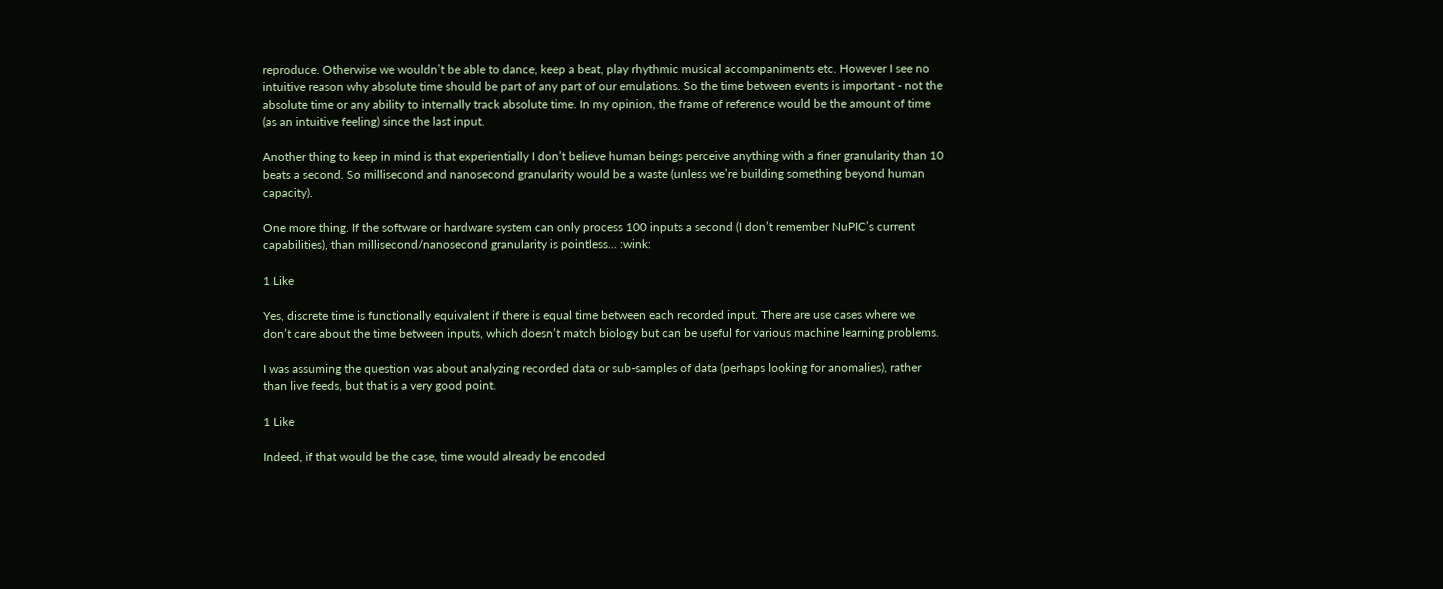reproduce. Otherwise we wouldn’t be able to dance, keep a beat, play rhythmic musical accompaniments etc. However I see no intuitive reason why absolute time should be part of any part of our emulations. So the time between events is important - not the absolute time or any ability to internally track absolute time. In my opinion, the frame of reference would be the amount of time (as an intuitive feeling) since the last input.

Another thing to keep in mind is that experientially I don’t believe human beings perceive anything with a finer granularity than 10 beats a second. So millisecond and nanosecond granularity would be a waste (unless we’re building something beyond human capacity).

One more thing. If the software or hardware system can only process 100 inputs a second (I don’t remember NuPIC’s current capabilities), than millisecond/nanosecond granularity is pointless… :wink:

1 Like

Yes, discrete time is functionally equivalent if there is equal time between each recorded input. There are use cases where we don’t care about the time between inputs, which doesn’t match biology but can be useful for various machine learning problems.

I was assuming the question was about analyzing recorded data or sub-samples of data (perhaps looking for anomalies), rather than live feeds, but that is a very good point.

1 Like

Indeed, if that would be the case, time would already be encoded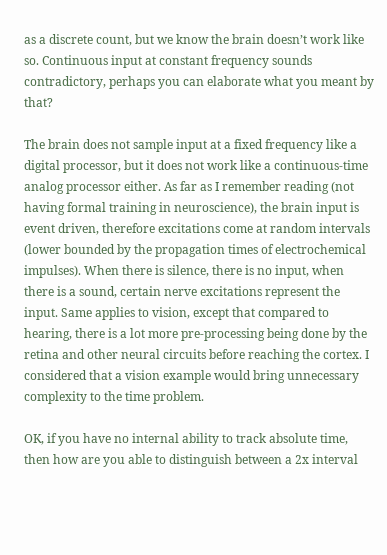as a discrete count, but we know the brain doesn’t work like so. Continuous input at constant frequency sounds contradictory, perhaps you can elaborate what you meant by that?

The brain does not sample input at a fixed frequency like a digital processor, but it does not work like a continuous-time analog processor either. As far as I remember reading (not having formal training in neuroscience), the brain input is event driven, therefore excitations come at random intervals (lower bounded by the propagation times of electrochemical impulses). When there is silence, there is no input, when there is a sound, certain nerve excitations represent the input. Same applies to vision, except that compared to hearing, there is a lot more pre-processing being done by the retina and other neural circuits before reaching the cortex. I considered that a vision example would bring unnecessary complexity to the time problem.

OK, if you have no internal ability to track absolute time, then how are you able to distinguish between a 2x interval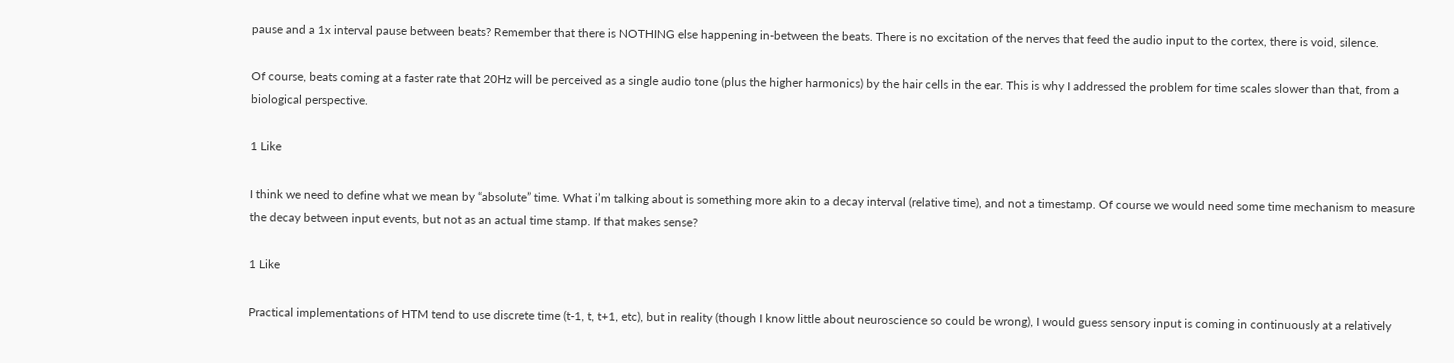pause and a 1x interval pause between beats? Remember that there is NOTHING else happening in-between the beats. There is no excitation of the nerves that feed the audio input to the cortex, there is void, silence.

Of course, beats coming at a faster rate that 20Hz will be perceived as a single audio tone (plus the higher harmonics) by the hair cells in the ear. This is why I addressed the problem for time scales slower than that, from a biological perspective.

1 Like

I think we need to define what we mean by “absolute” time. What i’m talking about is something more akin to a decay interval (relative time), and not a timestamp. Of course we would need some time mechanism to measure the decay between input events, but not as an actual time stamp. If that makes sense?

1 Like

Practical implementations of HTM tend to use discrete time (t-1, t, t+1, etc), but in reality (though I know little about neuroscience so could be wrong), I would guess sensory input is coming in continuously at a relatively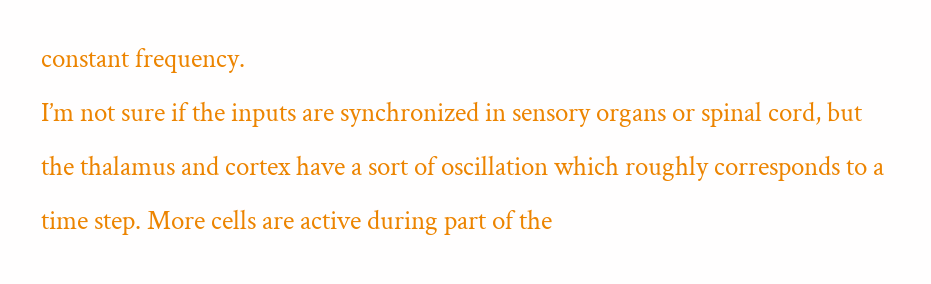constant frequency.
I’m not sure if the inputs are synchronized in sensory organs or spinal cord, but the thalamus and cortex have a sort of oscillation which roughly corresponds to a time step. More cells are active during part of the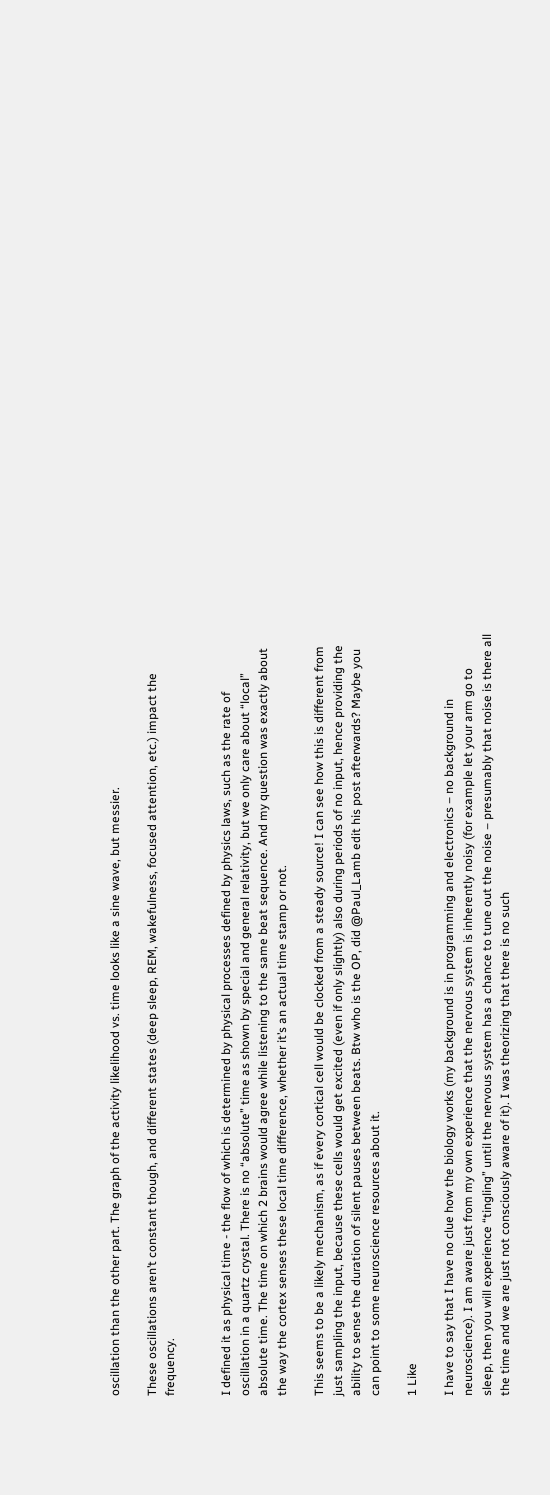oscillation than the other part. The graph of the activity likelihood vs. time looks like a sine wave, but messier.

These oscillations aren’t constant though, and different states (deep sleep, REM, wakefulness, focused attention, etc.) impact the frequency.


I defined it as physical time - the flow of which is determined by physical processes defined by physics laws, such as the rate of oscillation in a quartz crystal. There is no “absolute” time as shown by special and general relativity, but we only care about “local” absolute time. The time on which 2 brains would agree while listening to the same beat sequence. And my question was exactly about the way the cortex senses these local time difference, whether it’s an actual time stamp or not.

This seems to be a likely mechanism, as if every cortical cell would be clocked from a steady source! I can see how this is different from just sampling the input, because these cells would get excited (even if only slightly) also during periods of no input, hence providing the ability to sense the duration of silent pauses between beats. Btw who is the OP, did @Paul_Lamb edit his post afterwards? Maybe you can point to some neuroscience resources about it.

1 Like

I have to say that I have no clue how the biology works (my background is in programming and electronics – no background in neuroscience). I am aware just from my own experience that the nervous system is inherently noisy (for example let your arm go to sleep, then you will experience “tingling” until the nervous system has a chance to tune out the noise – presumably that noise is there all the time and we are just not consciously aware of it). I was theorizing that there is no such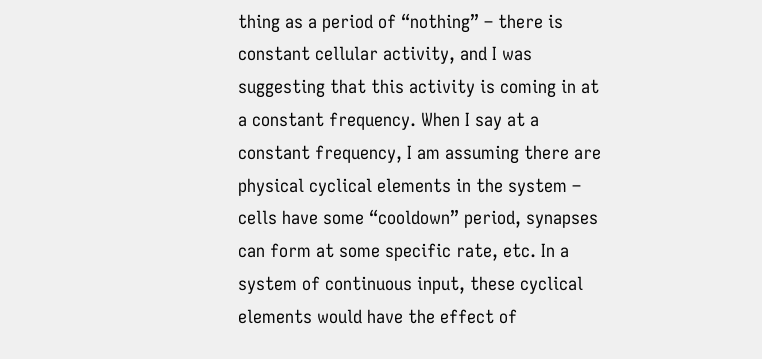thing as a period of “nothing” – there is constant cellular activity, and I was suggesting that this activity is coming in at a constant frequency. When I say at a constant frequency, I am assuming there are physical cyclical elements in the system – cells have some “cooldown” period, synapses can form at some specific rate, etc. In a system of continuous input, these cyclical elements would have the effect of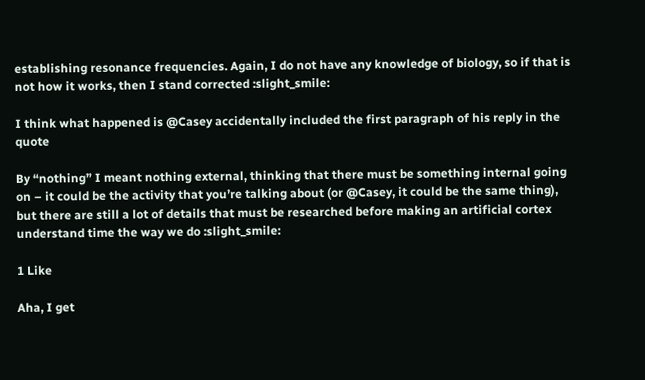establishing resonance frequencies. Again, I do not have any knowledge of biology, so if that is not how it works, then I stand corrected :slight_smile:

I think what happened is @Casey accidentally included the first paragraph of his reply in the quote

By “nothing” I meant nothing external, thinking that there must be something internal going on – it could be the activity that you’re talking about (or @Casey, it could be the same thing), but there are still a lot of details that must be researched before making an artificial cortex understand time the way we do :slight_smile:

1 Like

Aha, I get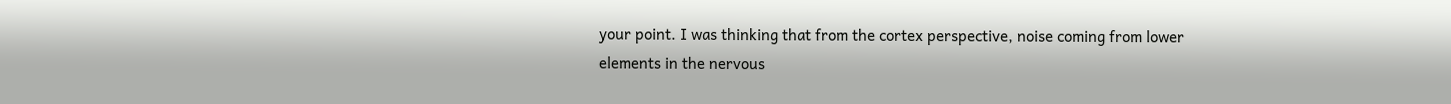your point. I was thinking that from the cortex perspective, noise coming from lower elements in the nervous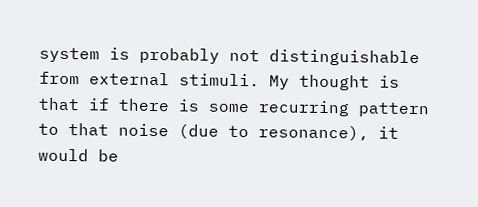system is probably not distinguishable from external stimuli. My thought is that if there is some recurring pattern to that noise (due to resonance), it would be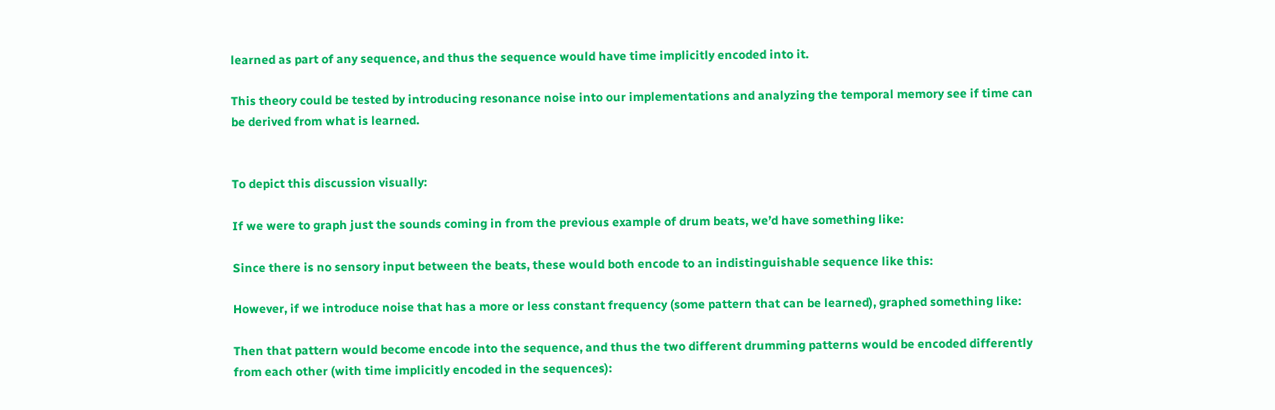learned as part of any sequence, and thus the sequence would have time implicitly encoded into it.

This theory could be tested by introducing resonance noise into our implementations and analyzing the temporal memory see if time can be derived from what is learned.


To depict this discussion visually:

If we were to graph just the sounds coming in from the previous example of drum beats, we’d have something like:

Since there is no sensory input between the beats, these would both encode to an indistinguishable sequence like this:

However, if we introduce noise that has a more or less constant frequency (some pattern that can be learned), graphed something like:

Then that pattern would become encode into the sequence, and thus the two different drumming patterns would be encoded differently from each other (with time implicitly encoded in the sequences):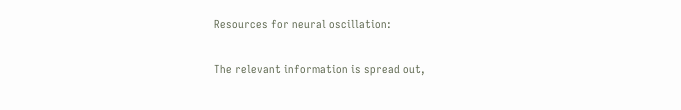Resources for neural oscillation:

The relevant information is spread out,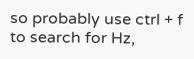so probably use ctrl + f to search for Hz,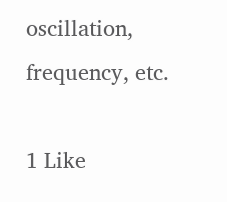oscillation, frequency, etc.

1 Like